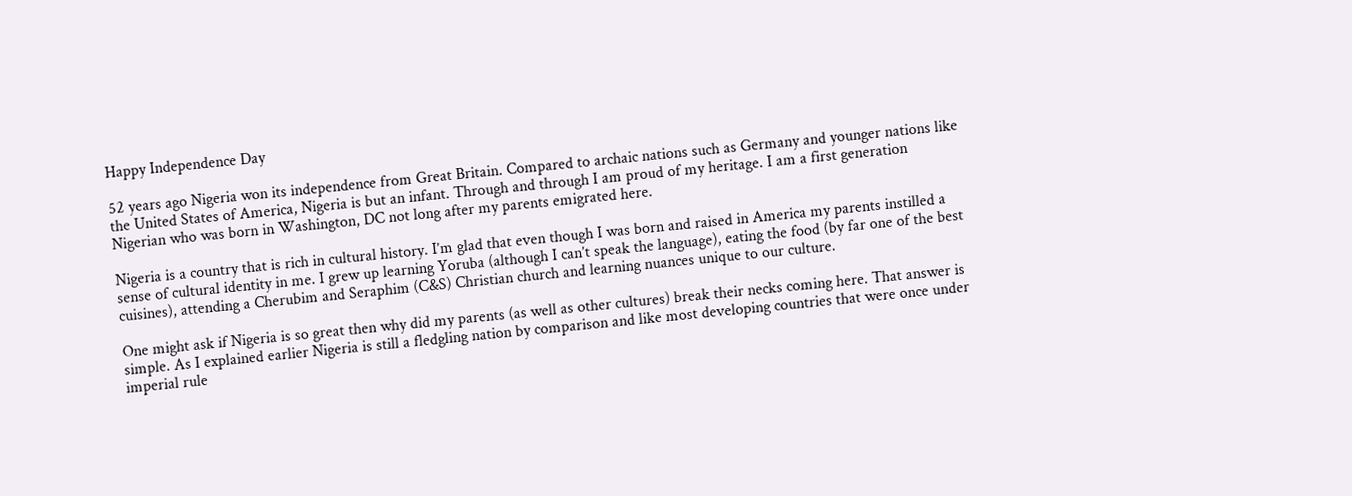Happy Independence Day

52 years ago Nigeria won its independence from Great Britain. Compared to archaic nations such as Germany and younger nations like the United States of America, Nigeria is but an infant. Through and through I am proud of my heritage. I am a first generation Nigerian who was born in Washington, DC not long after my parents emigrated here.

Nigeria is a country that is rich in cultural history. I’m glad that even though I was born and raised in America my parents instilled a sense of cultural identity in me. I grew up learning Yoruba (although I can’t speak the language), eating the food (by far one of the best cuisines), attending a Cherubim and Seraphim (C&S) Christian church and learning nuances unique to our culture.

One might ask if Nigeria is so great then why did my parents (as well as other cultures) break their necks coming here. That answer is simple. As I explained earlier Nigeria is still a fledgling nation by comparison and like most developing countries that were once under imperial rule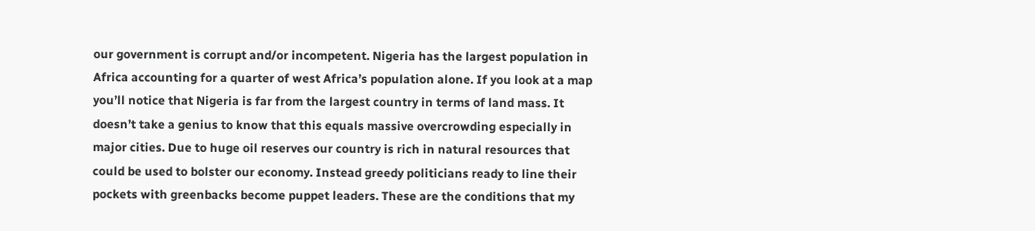our government is corrupt and/or incompetent. Nigeria has the largest population in Africa accounting for a quarter of west Africa’s population alone. If you look at a map you’ll notice that Nigeria is far from the largest country in terms of land mass. It doesn’t take a genius to know that this equals massive overcrowding especially in major cities. Due to huge oil reserves our country is rich in natural resources that could be used to bolster our economy. Instead greedy politicians ready to line their pockets with greenbacks become puppet leaders. These are the conditions that my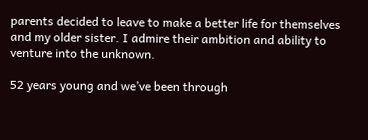parents decided to leave to make a better life for themselves and my older sister. I admire their ambition and ability to venture into the unknown.

52 years young and we’ve been through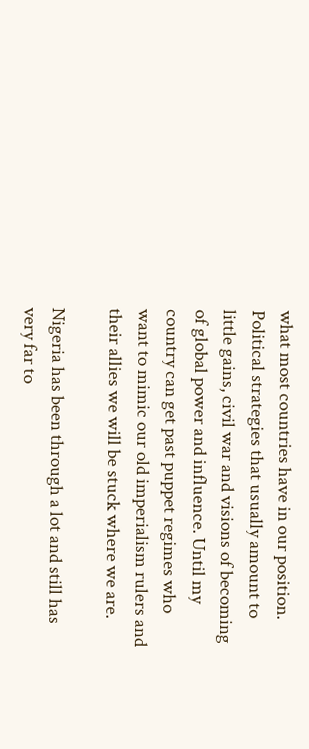what most countries have in our position. Political strategies that usually amount to little gains, civil war and visions of becoming of global power and influence. Until my country can get past puppet regimes who want to mimic our old imperialism rulers and their allies we will be stuck where we are.

Nigeria has been through a lot and still has very far to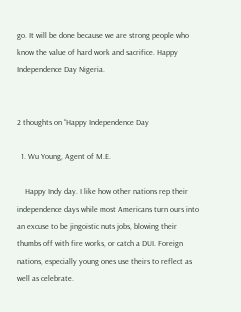go. It will be done because we are strong people who know the value of hard work and sacrifice. Happy Independence Day Nigeria.


2 thoughts on “Happy Independence Day

  1. Wu Young, Agent of M.E.

    Happy Indy day. I like how other nations rep their independence days while most Americans turn ours into an excuse to be jingoistic nuts jobs, blowing their thumbs off with fire works, or catch a DUI. Foreign nations, especially young ones use theirs to reflect as well as celebrate.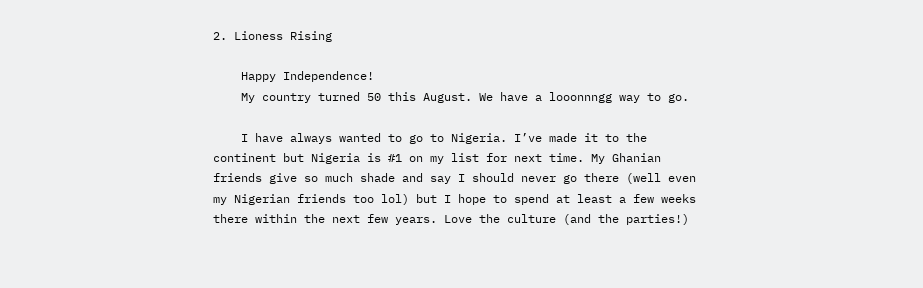2. Lioness Rising

    Happy Independence!
    My country turned 50 this August. We have a looonnngg way to go.

    I have always wanted to go to Nigeria. I’ve made it to the continent but Nigeria is #1 on my list for next time. My Ghanian friends give so much shade and say I should never go there (well even my Nigerian friends too lol) but I hope to spend at least a few weeks there within the next few years. Love the culture (and the parties!)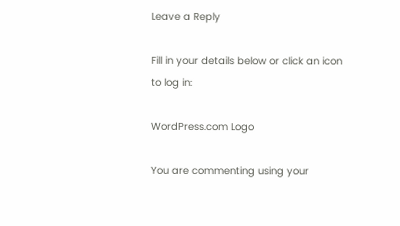Leave a Reply

Fill in your details below or click an icon to log in:

WordPress.com Logo

You are commenting using your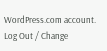WordPress.com account. Log Out / Change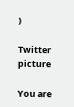)

Twitter picture

You are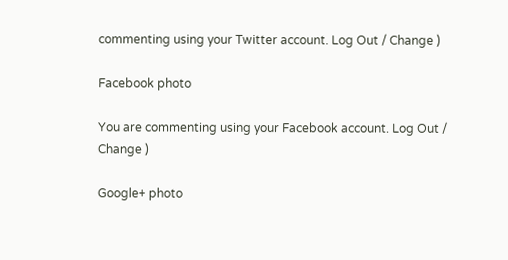commenting using your Twitter account. Log Out / Change )

Facebook photo

You are commenting using your Facebook account. Log Out / Change )

Google+ photo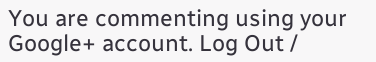You are commenting using your Google+ account. Log Out /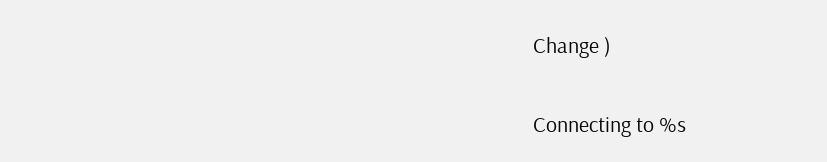Change )

Connecting to %s